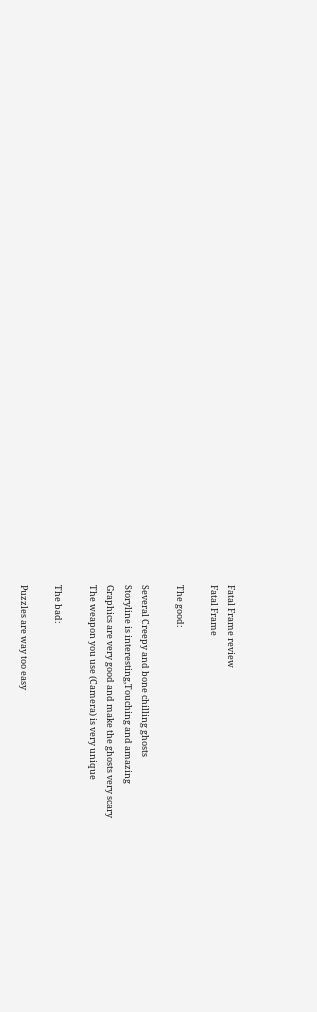Fatal Frame review
Fatal Frame

The good:

Several Creepy and bone chilling ghosts
Storyline is interesting,Touching and amazing
Graphics are very good and make the ghosts very scary
The weapon you use (Camera) is very unique

The bad:

Puzzles are way too easy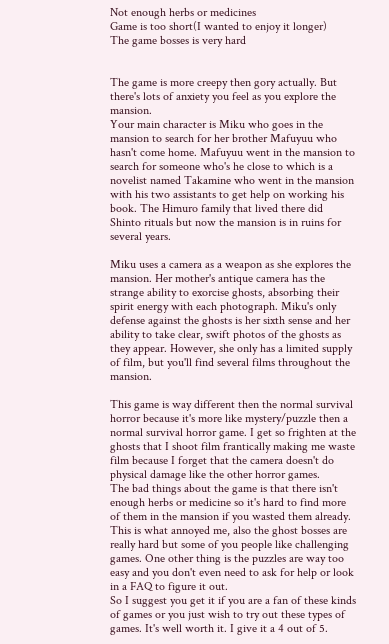Not enough herbs or medicines
Game is too short(I wanted to enjoy it longer)
The game bosses is very hard


The game is more creepy then gory actually. But there's lots of anxiety you feel as you explore the mansion.
Your main character is Miku who goes in the mansion to search for her brother Mafuyuu who hasn't come home. Mafuyuu went in the mansion to search for someone who's he close to which is a novelist named Takamine who went in the mansion with his two assistants to get help on working his book. The Himuro family that lived there did Shinto rituals but now the mansion is in ruins for several years.

Miku uses a camera as a weapon as she explores the mansion. Her mother's antique camera has the strange ability to exorcise ghosts, absorbing their spirit energy with each photograph. Miku's only defense against the ghosts is her sixth sense and her ability to take clear, swift photos of the ghosts as they appear. However, she only has a limited supply of film, but you'll find several films throughout the mansion.

This game is way different then the normal survival horror because it's more like mystery/puzzle then a normal survival horror game. I get so frighten at the ghosts that I shoot film frantically making me waste film because I forget that the camera doesn't do physical damage like the other horror games.
The bad things about the game is that there isn't enough herbs or medicine so it's hard to find more of them in the mansion if you wasted them already. This is what annoyed me, also the ghost bosses are really hard but some of you people like challenging games. One other thing is the puzzles are way too easy and you don't even need to ask for help or look in a FAQ to figure it out.
So I suggest you get it if you are a fan of these kinds of games or you just wish to try out these types of games. It's well worth it. I give it a 4 out of 5.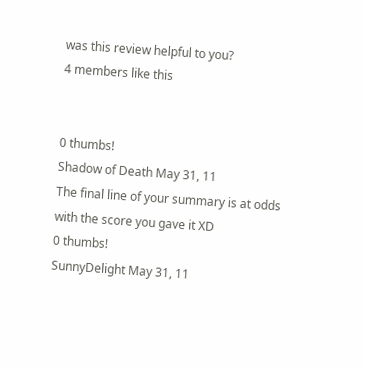was this review helpful to you?
4 members like this


0 thumbs!
Shadow of Death May 31, 11
The final line of your summary is at odds with the score you gave it XD
0 thumbs!
SunnyDelight May 31, 11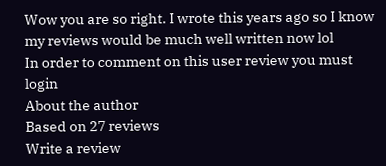Wow you are so right. I wrote this years ago so I know my reviews would be much well written now lol
In order to comment on this user review you must login
About the author
Based on 27 reviews
Write a review